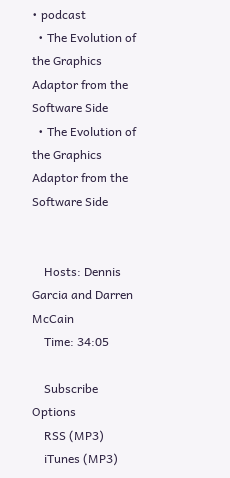• podcast
  • The Evolution of the Graphics Adaptor from the Software Side
  • The Evolution of the Graphics Adaptor from the Software Side


    Hosts: Dennis Garcia and Darren McCain
    Time: 34:05

    Subscribe Options
    RSS (MP3)
    iTunes (MP3)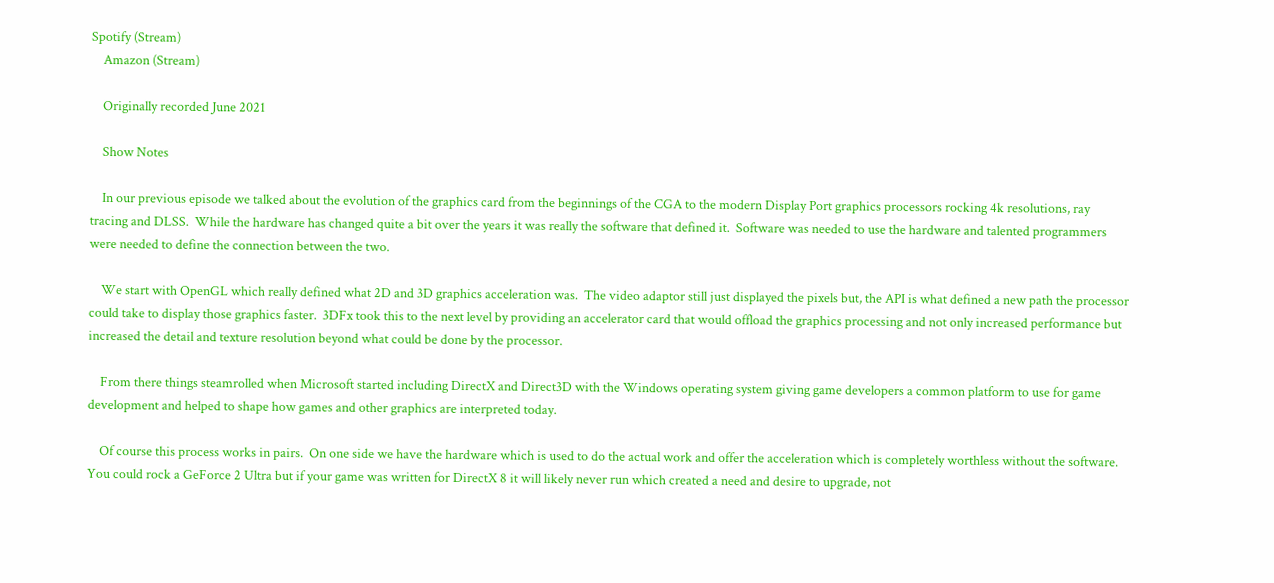Spotify (Stream)
    Amazon (Stream)

    Originally recorded June 2021

    Show Notes

    In our previous episode we talked about the evolution of the graphics card from the beginnings of the CGA to the modern Display Port graphics processors rocking 4k resolutions, ray tracing and DLSS.  While the hardware has changed quite a bit over the years it was really the software that defined it.  Software was needed to use the hardware and talented programmers were needed to define the connection between the two.

    We start with OpenGL which really defined what 2D and 3D graphics acceleration was.  The video adaptor still just displayed the pixels but, the API is what defined a new path the processor could take to display those graphics faster.  3DFx took this to the next level by providing an accelerator card that would offload the graphics processing and not only increased performance but increased the detail and texture resolution beyond what could be done by the processor.

    From there things steamrolled when Microsoft started including DirectX and Direct3D with the Windows operating system giving game developers a common platform to use for game development and helped to shape how games and other graphics are interpreted today.

    Of course this process works in pairs.  On one side we have the hardware which is used to do the actual work and offer the acceleration which is completely worthless without the software.   You could rock a GeForce 2 Ultra but if your game was written for DirectX 8 it will likely never run which created a need and desire to upgrade, not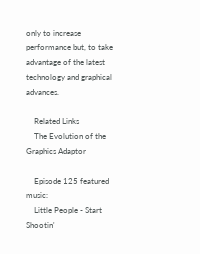only to increase performance but, to take advantage of the latest technology and graphical advances.

    Related Links
    The Evolution of the Graphics Adaptor

    Episode 125 featured music:
    Little People - Start Shootin'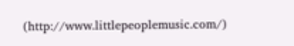(http://www.littlepeoplemusic.com/)